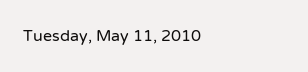Tuesday, May 11, 2010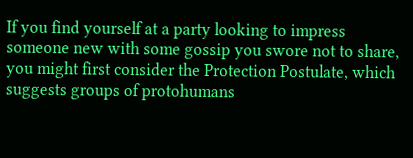If you find yourself at a party looking to impress someone new with some gossip you swore not to share, you might first consider the Protection Postulate, which suggests groups of protohumans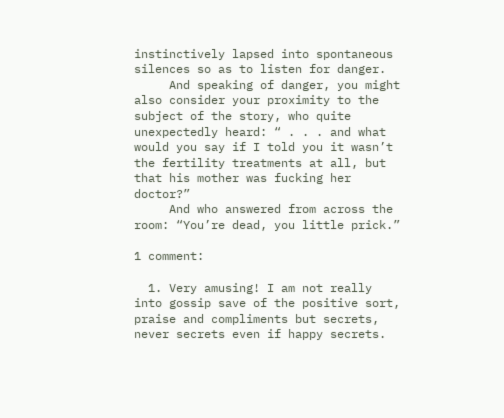instinctively lapsed into spontaneous silences so as to listen for danger.
     And speaking of danger, you might also consider your proximity to the subject of the story, who quite unexpectedly heard: “ . . . and what would you say if I told you it wasn’t the fertility treatments at all, but that his mother was fucking her doctor?”
     And who answered from across the room: “You’re dead, you little prick.”

1 comment:

  1. Very amusing! I am not really into gossip save of the positive sort, praise and compliments but secrets, never secrets even if happy secrets.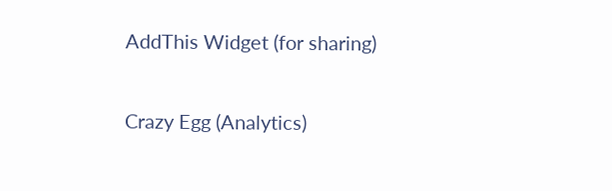AddThis Widget (for sharing)

Crazy Egg (Analytics)